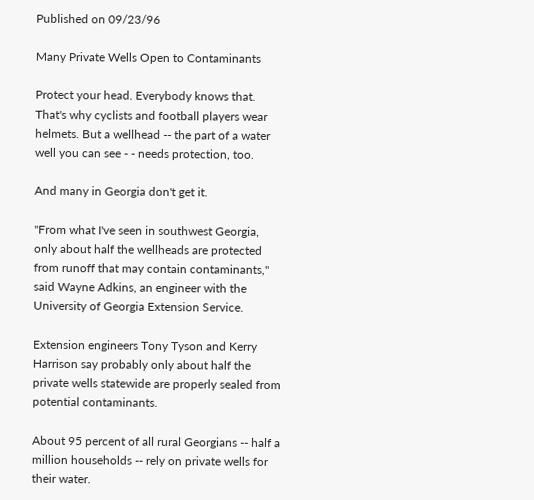Published on 09/23/96

Many Private Wells Open to Contaminants

Protect your head. Everybody knows that. That's why cyclists and football players wear helmets. But a wellhead -- the part of a water well you can see - - needs protection, too.

And many in Georgia don't get it.

"From what I've seen in southwest Georgia, only about half the wellheads are protected from runoff that may contain contaminants," said Wayne Adkins, an engineer with the University of Georgia Extension Service.

Extension engineers Tony Tyson and Kerry Harrison say probably only about half the private wells statewide are properly sealed from potential contaminants.

About 95 percent of all rural Georgians -- half a million households -- rely on private wells for their water.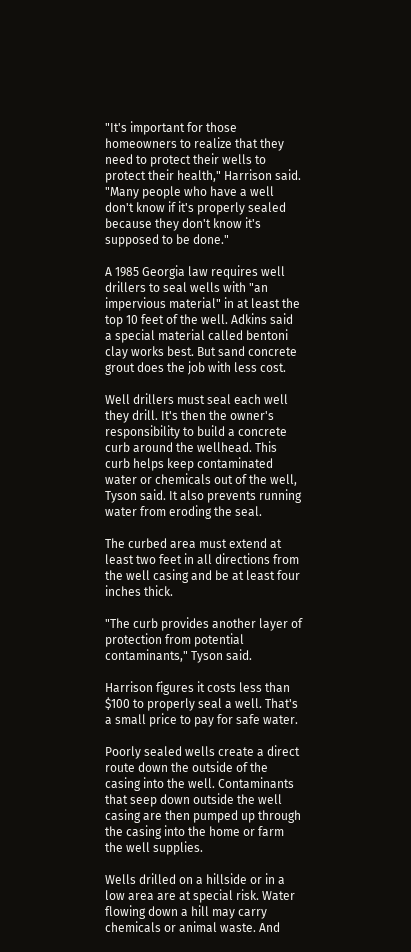"It's important for those homeowners to realize that they need to protect their wells to protect their health," Harrison said. "Many people who have a well don't know if it's properly sealed because they don't know it's supposed to be done."

A 1985 Georgia law requires well drillers to seal wells with "an impervious material" in at least the top 10 feet of the well. Adkins said a special material called bentoni clay works best. But sand concrete grout does the job with less cost.

Well drillers must seal each well they drill. It's then the owner's responsibility to build a concrete curb around the wellhead. This curb helps keep contaminated water or chemicals out of the well, Tyson said. It also prevents running water from eroding the seal.

The curbed area must extend at least two feet in all directions from the well casing and be at least four inches thick.

"The curb provides another layer of protection from potential contaminants," Tyson said.

Harrison figures it costs less than $100 to properly seal a well. That's a small price to pay for safe water.

Poorly sealed wells create a direct route down the outside of the casing into the well. Contaminants that seep down outside the well casing are then pumped up through the casing into the home or farm the well supplies.

Wells drilled on a hillside or in a low area are at special risk. Water flowing down a hill may carry chemicals or animal waste. And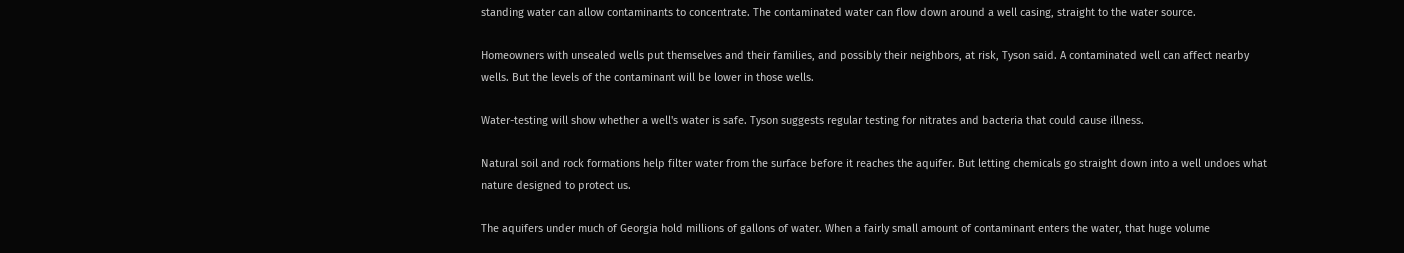standing water can allow contaminants to concentrate. The contaminated water can flow down around a well casing, straight to the water source.

Homeowners with unsealed wells put themselves and their families, and possibly their neighbors, at risk, Tyson said. A contaminated well can affect nearby wells. But the levels of the contaminant will be lower in those wells.

Water-testing will show whether a well's water is safe. Tyson suggests regular testing for nitrates and bacteria that could cause illness.

Natural soil and rock formations help filter water from the surface before it reaches the aquifer. But letting chemicals go straight down into a well undoes what nature designed to protect us.

The aquifers under much of Georgia hold millions of gallons of water. When a fairly small amount of contaminant enters the water, that huge volume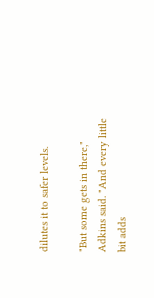dilutes it to safer levels.

"But some gets in there," Adkins said. "And every little bit adds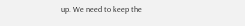up. We need to keep the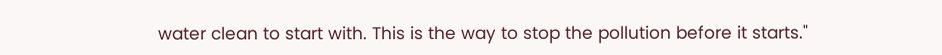water clean to start with. This is the way to stop the pollution before it starts."